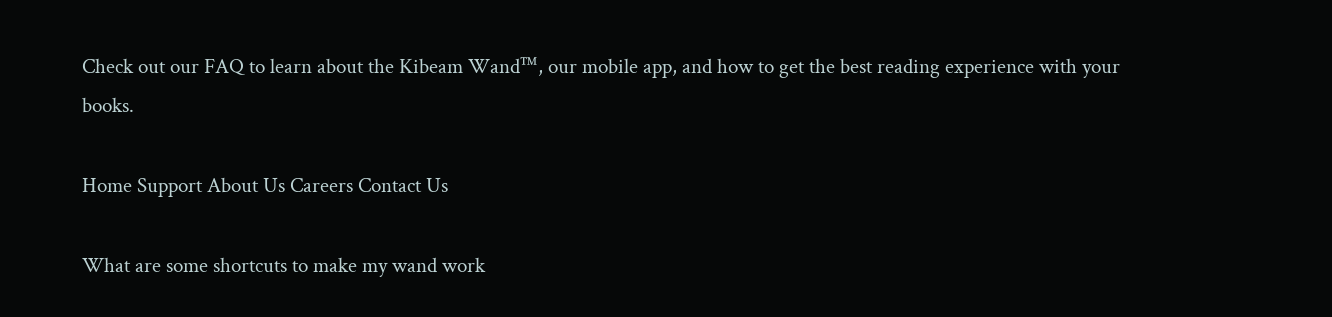Check out our FAQ to learn about the Kibeam Wand™, our mobile app, and how to get the best reading experience with your books.

Home Support About Us Careers Contact Us

What are some shortcuts to make my wand work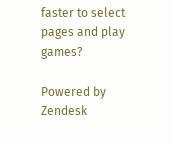faster to select pages and play games?

Powered by Zendesk